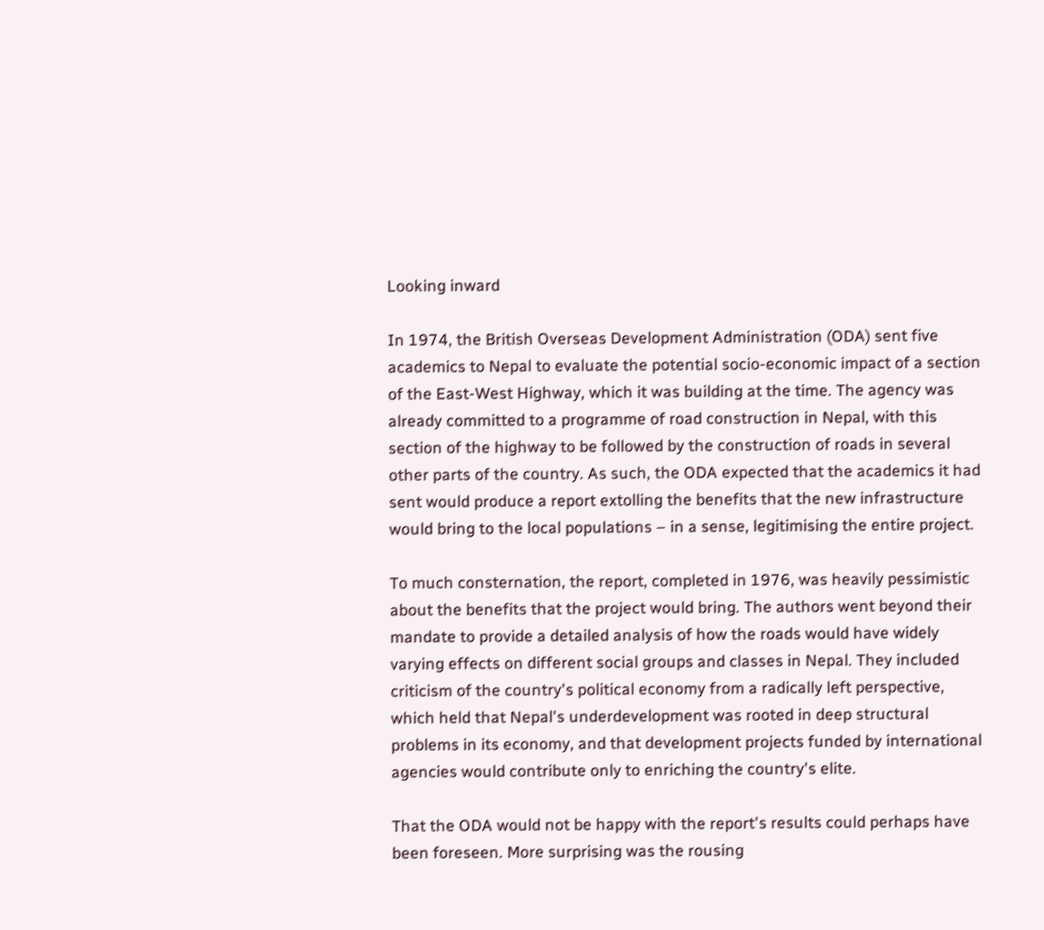Looking inward

In 1974, the British Overseas Development Administration (ODA) sent five academics to Nepal to evaluate the potential socio-economic impact of a section of the East-West Highway, which it was building at the time. The agency was already committed to a programme of road construction in Nepal, with this section of the highway to be followed by the construction of roads in several other parts of the country. As such, the ODA expected that the academics it had sent would produce a report extolling the benefits that the new infrastructure would bring to the local populations – in a sense, legitimising the entire project.

To much consternation, the report, completed in 1976, was heavily pessimistic about the benefits that the project would bring. The authors went beyond their mandate to provide a detailed analysis of how the roads would have widely varying effects on different social groups and classes in Nepal. They included criticism of the country's political economy from a radically left perspective, which held that Nepal's underdevelopment was rooted in deep structural problems in its economy, and that development projects funded by international agencies would contribute only to enriching the country's elite.

That the ODA would not be happy with the report's results could perhaps have been foreseen. More surprising was the rousing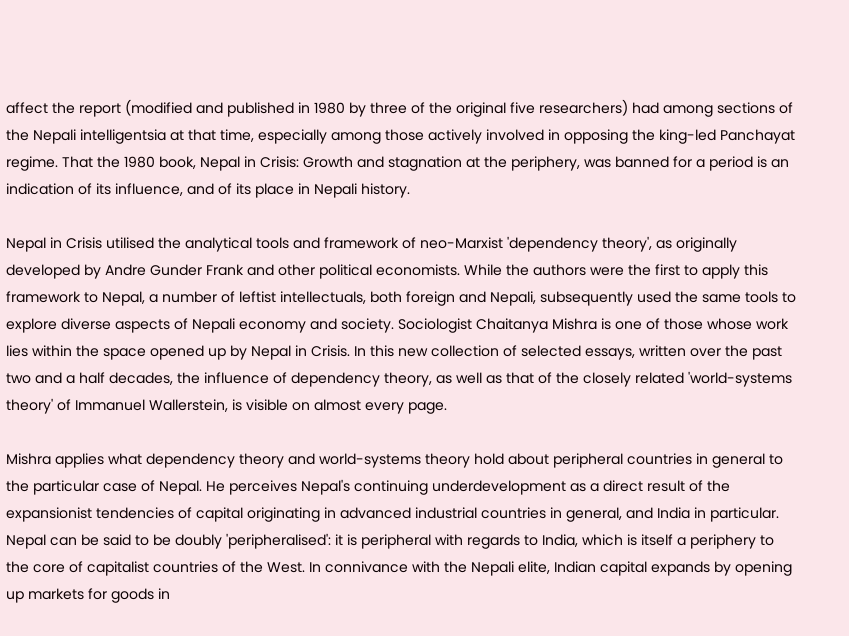affect the report (modified and published in 1980 by three of the original five researchers) had among sections of the Nepali intelligentsia at that time, especially among those actively involved in opposing the king-led Panchayat regime. That the 1980 book, Nepal in Crisis: Growth and stagnation at the periphery, was banned for a period is an indication of its influence, and of its place in Nepali history.

Nepal in Crisis utilised the analytical tools and framework of neo-Marxist 'dependency theory', as originally developed by Andre Gunder Frank and other political economists. While the authors were the first to apply this framework to Nepal, a number of leftist intellectuals, both foreign and Nepali, subsequently used the same tools to explore diverse aspects of Nepali economy and society. Sociologist Chaitanya Mishra is one of those whose work lies within the space opened up by Nepal in Crisis. In this new collection of selected essays, written over the past two and a half decades, the influence of dependency theory, as well as that of the closely related 'world-systems theory' of Immanuel Wallerstein, is visible on almost every page.

Mishra applies what dependency theory and world-systems theory hold about peripheral countries in general to the particular case of Nepal. He perceives Nepal's continuing underdevelopment as a direct result of the expansionist tendencies of capital originating in advanced industrial countries in general, and India in particular. Nepal can be said to be doubly 'peripheralised': it is peripheral with regards to India, which is itself a periphery to the core of capitalist countries of the West. In connivance with the Nepali elite, Indian capital expands by opening up markets for goods in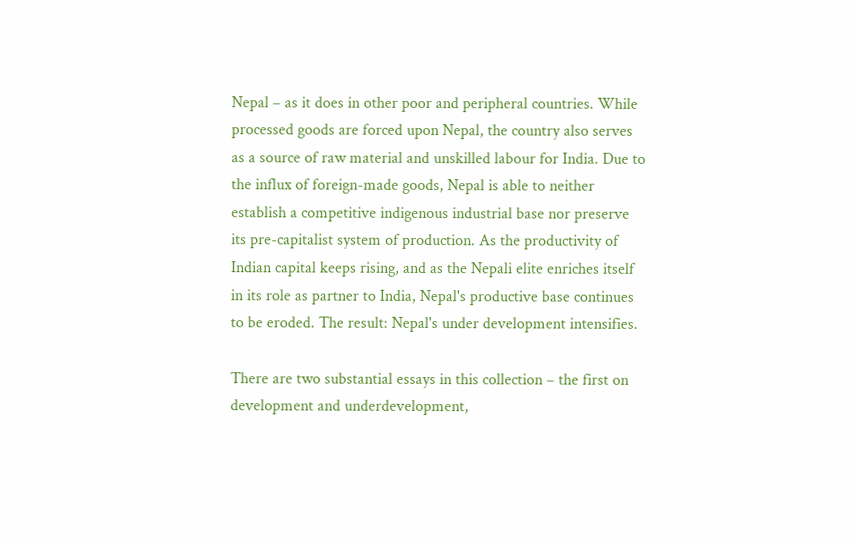Nepal – as it does in other poor and peripheral countries. While processed goods are forced upon Nepal, the country also serves as a source of raw material and unskilled labour for India. Due to the influx of foreign-made goods, Nepal is able to neither establish a competitive indigenous industrial base nor preserve its pre-capitalist system of production. As the productivity of Indian capital keeps rising, and as the Nepali elite enriches itself in its role as partner to India, Nepal's productive base continues to be eroded. The result: Nepal's under development intensifies.

There are two substantial essays in this collection – the first on development and underdevelopment,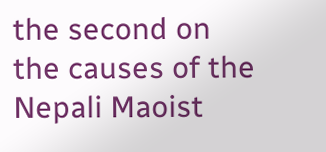the second on the causes of the Nepali Maoist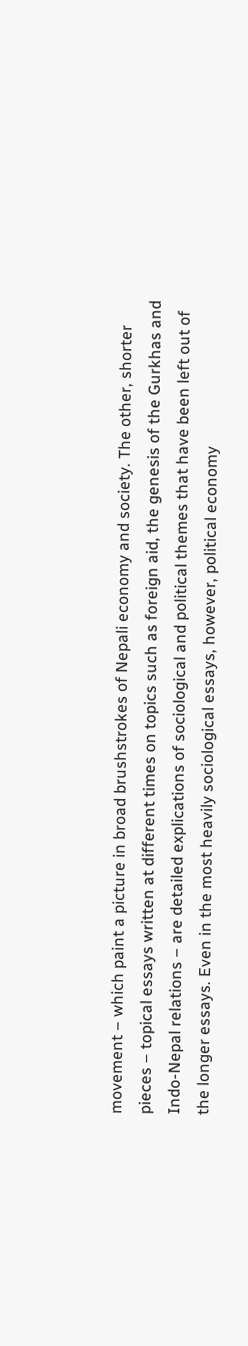movement – which paint a picture in broad brushstrokes of Nepali economy and society. The other, shorter pieces – topical essays written at different times on topics such as foreign aid, the genesis of the Gurkhas and Indo-Nepal relations – are detailed explications of sociological and political themes that have been left out of the longer essays. Even in the most heavily sociological essays, however, political economy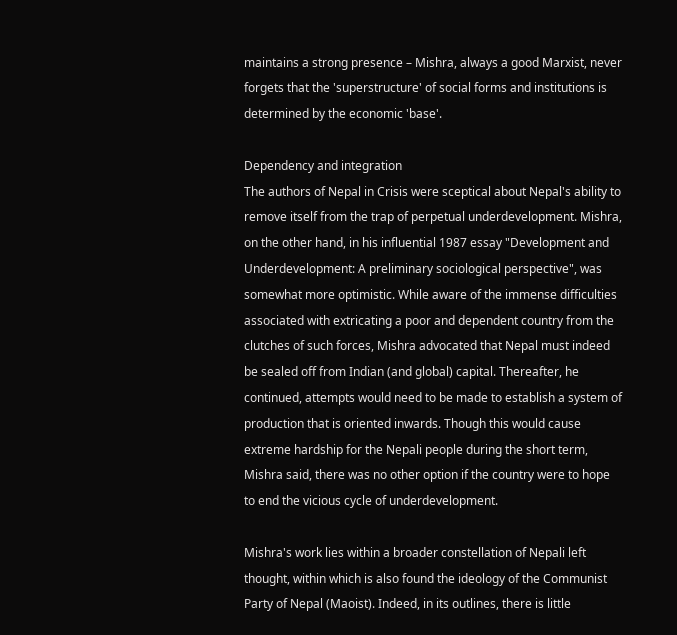maintains a strong presence – Mishra, always a good Marxist, never forgets that the 'superstructure' of social forms and institutions is determined by the economic 'base'.

Dependency and integration
The authors of Nepal in Crisis were sceptical about Nepal's ability to remove itself from the trap of perpetual underdevelopment. Mishra, on the other hand, in his influential 1987 essay "Development and Underdevelopment: A preliminary sociological perspective", was somewhat more optimistic. While aware of the immense difficulties associated with extricating a poor and dependent country from the clutches of such forces, Mishra advocated that Nepal must indeed be sealed off from Indian (and global) capital. Thereafter, he continued, attempts would need to be made to establish a system of production that is oriented inwards. Though this would cause extreme hardship for the Nepali people during the short term, Mishra said, there was no other option if the country were to hope to end the vicious cycle of underdevelopment.

Mishra's work lies within a broader constellation of Nepali left thought, within which is also found the ideology of the Communist Party of Nepal (Maoist). Indeed, in its outlines, there is little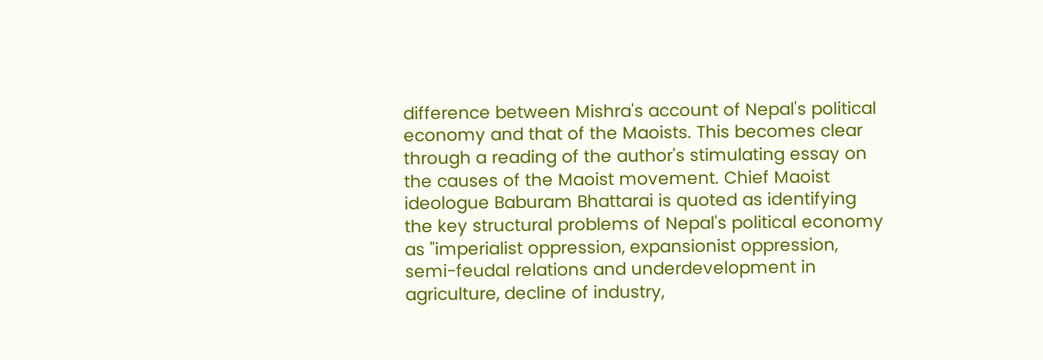difference between Mishra's account of Nepal's political economy and that of the Maoists. This becomes clear through a reading of the author's stimulating essay on the causes of the Maoist movement. Chief Maoist ideologue Baburam Bhattarai is quoted as identifying the key structural problems of Nepal's political economy as "imperialist oppression, expansionist oppression, semi-feudal relations and underdevelopment in agriculture, decline of industry,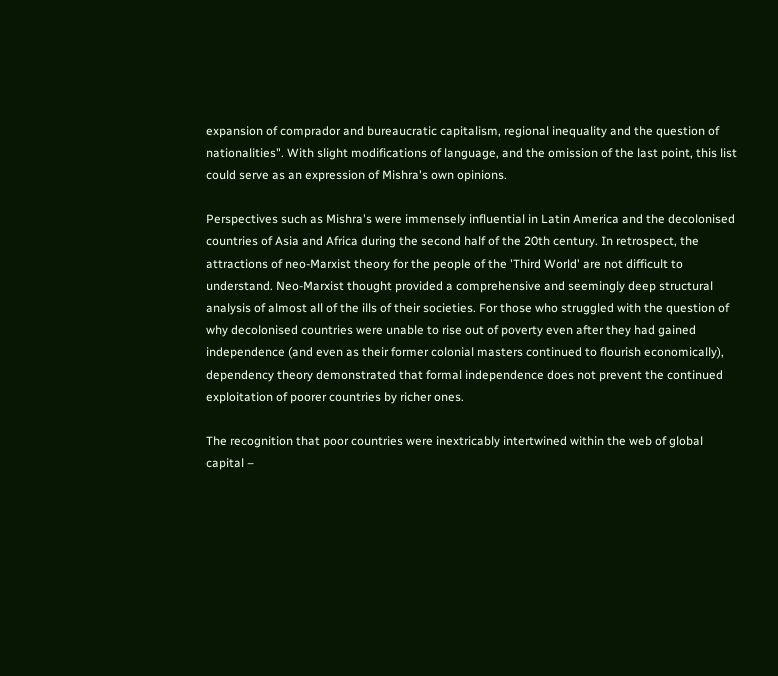expansion of comprador and bureaucratic capitalism, regional inequality and the question of nationalities". With slight modifications of language, and the omission of the last point, this list could serve as an expression of Mishra's own opinions.

Perspectives such as Mishra's were immensely influential in Latin America and the decolonised countries of Asia and Africa during the second half of the 20th century. In retrospect, the attractions of neo-Marxist theory for the people of the 'Third World' are not difficult to understand. Neo-Marxist thought provided a comprehensive and seemingly deep structural analysis of almost all of the ills of their societies. For those who struggled with the question of why decolonised countries were unable to rise out of poverty even after they had gained independence (and even as their former colonial masters continued to flourish economically), dependency theory demonstrated that formal independence does not prevent the continued exploitation of poorer countries by richer ones.

The recognition that poor countries were inextricably intertwined within the web of global capital –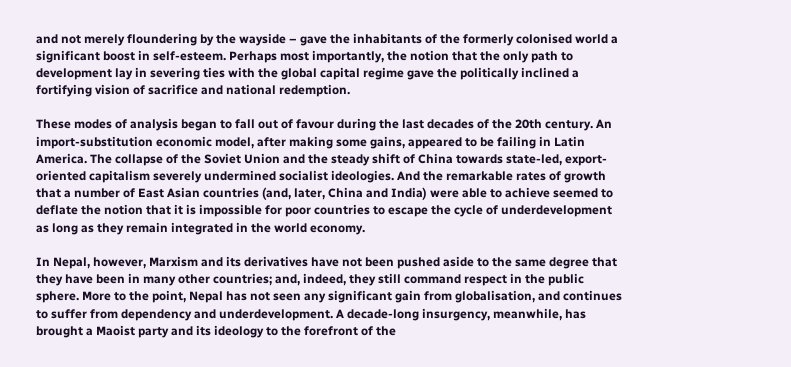and not merely floundering by the wayside – gave the inhabitants of the formerly colonised world a significant boost in self-esteem. Perhaps most importantly, the notion that the only path to development lay in severing ties with the global capital regime gave the politically inclined a fortifying vision of sacrifice and national redemption.

These modes of analysis began to fall out of favour during the last decades of the 20th century. An import-substitution economic model, after making some gains, appeared to be failing in Latin America. The collapse of the Soviet Union and the steady shift of China towards state-led, export-oriented capitalism severely undermined socialist ideologies. And the remarkable rates of growth that a number of East Asian countries (and, later, China and India) were able to achieve seemed to deflate the notion that it is impossible for poor countries to escape the cycle of underdevelopment as long as they remain integrated in the world economy.

In Nepal, however, Marxism and its derivatives have not been pushed aside to the same degree that they have been in many other countries; and, indeed, they still command respect in the public sphere. More to the point, Nepal has not seen any significant gain from globalisation, and continues to suffer from dependency and underdevelopment. A decade-long insurgency, meanwhile, has brought a Maoist party and its ideology to the forefront of the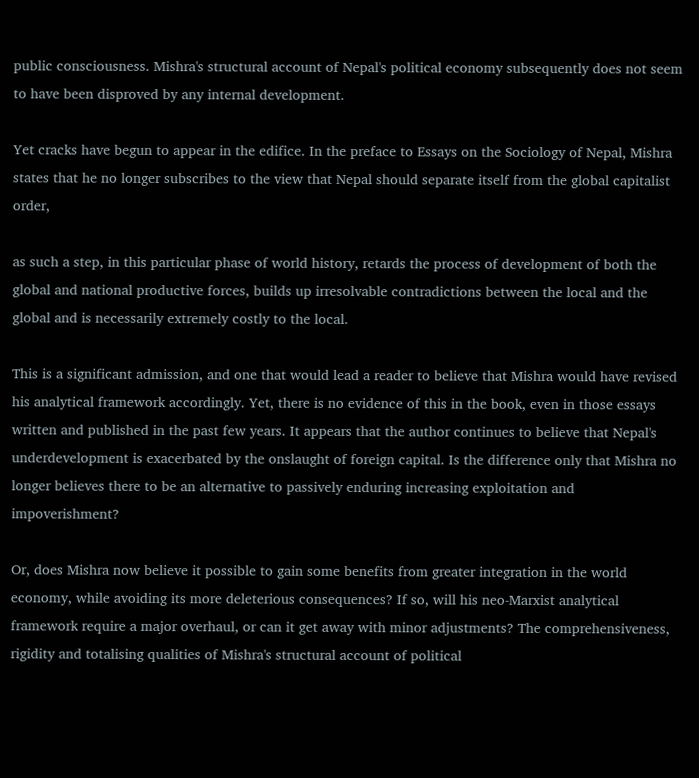public consciousness. Mishra's structural account of Nepal's political economy subsequently does not seem to have been disproved by any internal development.

Yet cracks have begun to appear in the edifice. In the preface to Essays on the Sociology of Nepal, Mishra states that he no longer subscribes to the view that Nepal should separate itself from the global capitalist order,

as such a step, in this particular phase of world history, retards the process of development of both the global and national productive forces, builds up irresolvable contradictions between the local and the global and is necessarily extremely costly to the local.

This is a significant admission, and one that would lead a reader to believe that Mishra would have revised his analytical framework accordingly. Yet, there is no evidence of this in the book, even in those essays written and published in the past few years. It appears that the author continues to believe that Nepal's underdevelopment is exacerbated by the onslaught of foreign capital. Is the difference only that Mishra no longer believes there to be an alternative to passively enduring increasing exploitation and impoverishment?

Or, does Mishra now believe it possible to gain some benefits from greater integration in the world economy, while avoiding its more deleterious consequences? If so, will his neo-Marxist analytical framework require a major overhaul, or can it get away with minor adjustments? The comprehensiveness, rigidity and totalising qualities of Mishra's structural account of political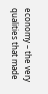economy – the very qualities that made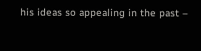his ideas so appealing in the past –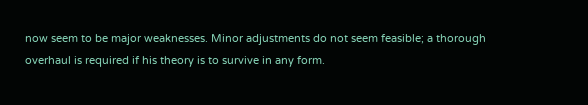now seem to be major weaknesses. Minor adjustments do not seem feasible; a thorough overhaul is required if his theory is to survive in any form.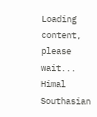Loading content, please wait...
Himal Southasian